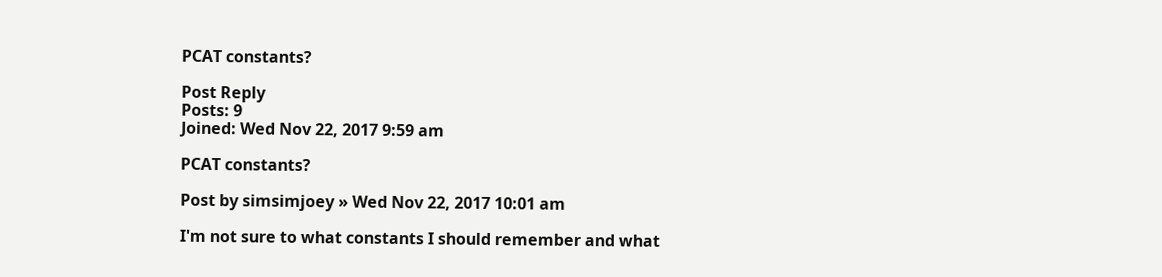PCAT constants?

Post Reply
Posts: 9
Joined: Wed Nov 22, 2017 9:59 am

PCAT constants?

Post by simsimjoey » Wed Nov 22, 2017 10:01 am

I'm not sure to what constants I should remember and what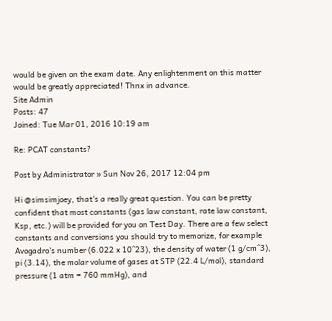would be given on the exam date. Any enlightenment on this matter would be greatly appreciated! Thnx in advance.
Site Admin
Posts: 47
Joined: Tue Mar 01, 2016 10:19 am

Re: PCAT constants?

Post by Administrator » Sun Nov 26, 2017 12:04 pm

Hi @simsimjoey, that's a really great question. You can be pretty confident that most constants (gas law constant, rate law constant, Ksp, etc.) will be provided for you on Test Day. There are a few select constants and conversions you should try to memorize, for example Avogadro's number (6.022 x 10^23), the density of water (1 g/cm^3), pi (3.14), the molar volume of gases at STP (22.4 L/mol), standard pressure (1 atm = 760 mmHg), and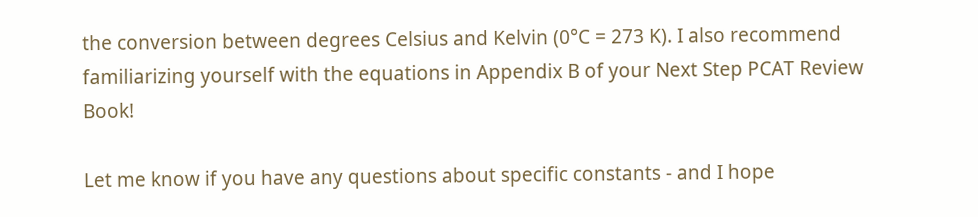the conversion between degrees Celsius and Kelvin (0°C = 273 K). I also recommend familiarizing yourself with the equations in Appendix B of your Next Step PCAT Review Book!

Let me know if you have any questions about specific constants - and I hope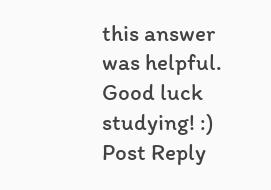this answer was helpful. Good luck studying! :)
Post Reply